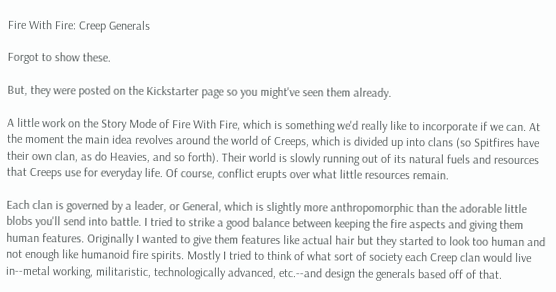Fire With Fire: Creep Generals

Forgot to show these.

But, they were posted on the Kickstarter page so you might've seen them already.

A little work on the Story Mode of Fire With Fire, which is something we'd really like to incorporate if we can. At the moment the main idea revolves around the world of Creeps, which is divided up into clans (so Spitfires have their own clan, as do Heavies, and so forth). Their world is slowly running out of its natural fuels and resources that Creeps use for everyday life. Of course, conflict erupts over what little resources remain.

Each clan is governed by a leader, or General, which is slightly more anthropomorphic than the adorable little blobs you'll send into battle. I tried to strike a good balance between keeping the fire aspects and giving them human features. Originally I wanted to give them features like actual hair but they started to look too human and not enough like humanoid fire spirits. Mostly I tried to think of what sort of society each Creep clan would live in--metal working, militaristic, technologically advanced, etc.--and design the generals based off of that.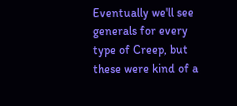Eventually we'll see generals for every type of Creep, but these were kind of a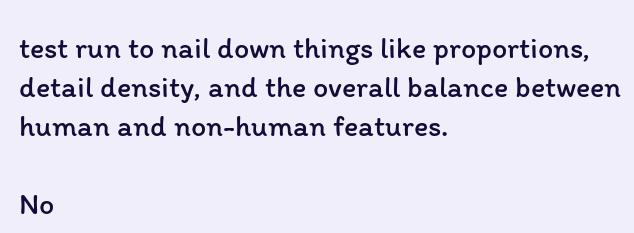test run to nail down things like proportions, detail density, and the overall balance between human and non-human features.

No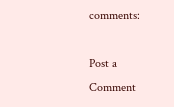comments:

Post a Comment